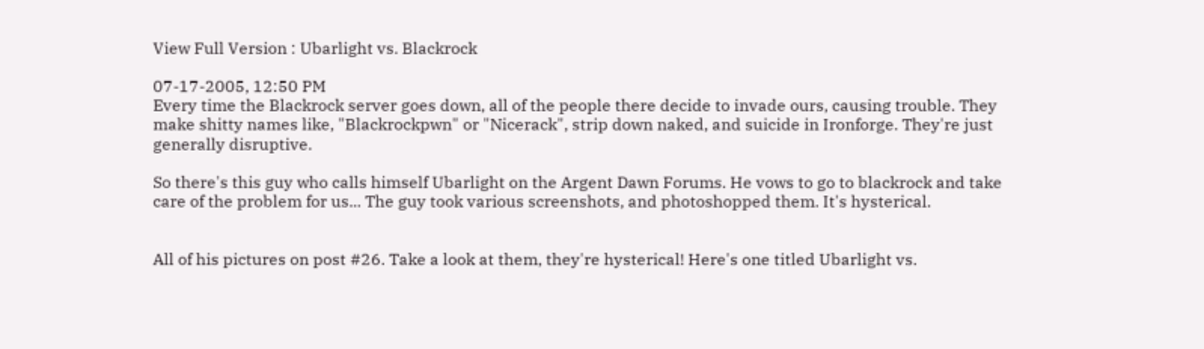View Full Version : Ubarlight vs. Blackrock

07-17-2005, 12:50 PM
Every time the Blackrock server goes down, all of the people there decide to invade ours, causing trouble. They make shitty names like, "Blackrockpwn" or "Nicerack", strip down naked, and suicide in Ironforge. They're just generally disruptive.

So there's this guy who calls himself Ubarlight on the Argent Dawn Forums. He vows to go to blackrock and take care of the problem for us... The guy took various screenshots, and photoshopped them. It's hysterical.


All of his pictures on post #26. Take a look at them, they're hysterical! Here's one titled Ubarlight vs.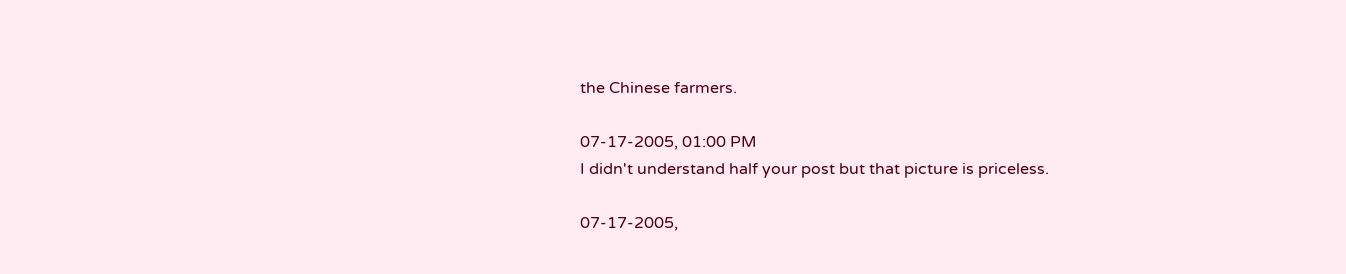the Chinese farmers.

07-17-2005, 01:00 PM
I didn't understand half your post but that picture is priceless.

07-17-2005,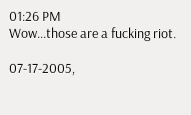01:26 PM
Wow...those are a fucking riot.

07-17-2005,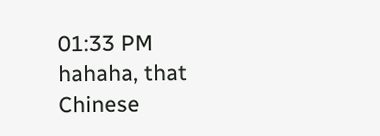01:33 PM
hahaha, that Chinese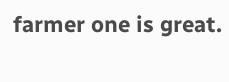farmer one is great.